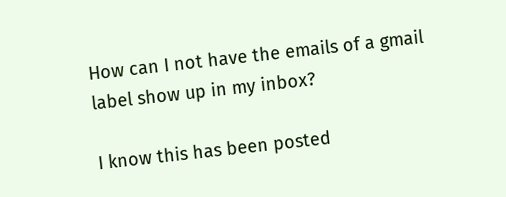How can I not have the emails of a gmail label show up in my inbox?

I know this has been posted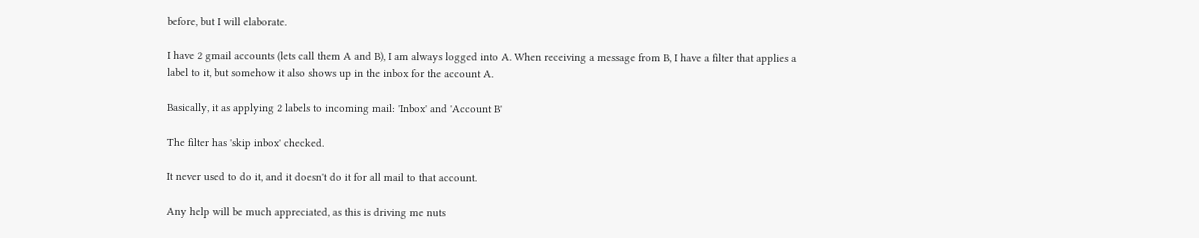before, but I will elaborate.

I have 2 gmail accounts (lets call them A and B), I am always logged into A. When receiving a message from B, I have a filter that applies a label to it, but somehow it also shows up in the inbox for the account A.

Basically, it as applying 2 labels to incoming mail: 'Inbox' and 'Account B'

The filter has 'skip inbox' checked.

It never used to do it, and it doesn't do it for all mail to that account.

Any help will be much appreciated, as this is driving me nuts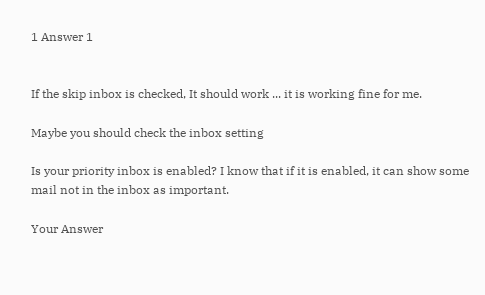1 Answer 1


If the skip inbox is checked, It should work ... it is working fine for me.

Maybe you should check the inbox setting

Is your priority inbox is enabled? I know that if it is enabled, it can show some mail not in the inbox as important.

Your Answer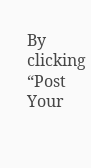By clicking “Post Your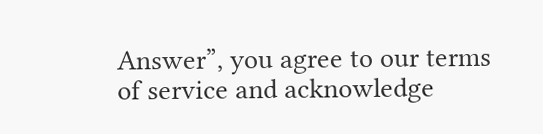Answer”, you agree to our terms of service and acknowledge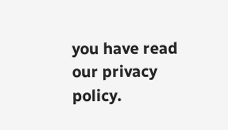you have read our privacy policy.